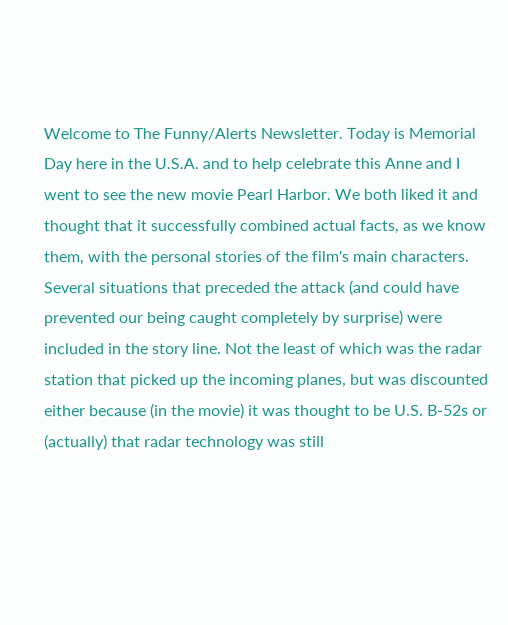Welcome to The Funny/Alerts Newsletter. Today is Memorial Day here in the U.S.A. and to help celebrate this Anne and I went to see the new movie Pearl Harbor. We both liked it and thought that it successfully combined actual facts, as we know them, with the personal stories of the film's main characters. Several situations that preceded the attack (and could have prevented our being caught completely by surprise) were included in the story line. Not the least of which was the radar station that picked up the incoming planes, but was discounted either because (in the movie) it was thought to be U.S. B-52s or (actually) that radar technology was still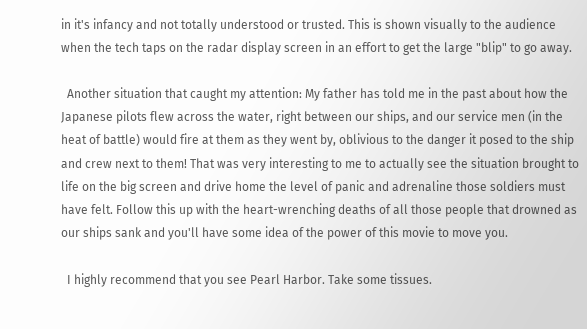in it's infancy and not totally understood or trusted. This is shown visually to the audience when the tech taps on the radar display screen in an effort to get the large "blip" to go away.

  Another situation that caught my attention: My father has told me in the past about how the Japanese pilots flew across the water, right between our ships, and our service men (in the heat of battle) would fire at them as they went by, oblivious to the danger it posed to the ship and crew next to them! That was very interesting to me to actually see the situation brought to life on the big screen and drive home the level of panic and adrenaline those soldiers must have felt. Follow this up with the heart-wrenching deaths of all those people that drowned as our ships sank and you'll have some idea of the power of this movie to move you.

  I highly recommend that you see Pearl Harbor. Take some tissues.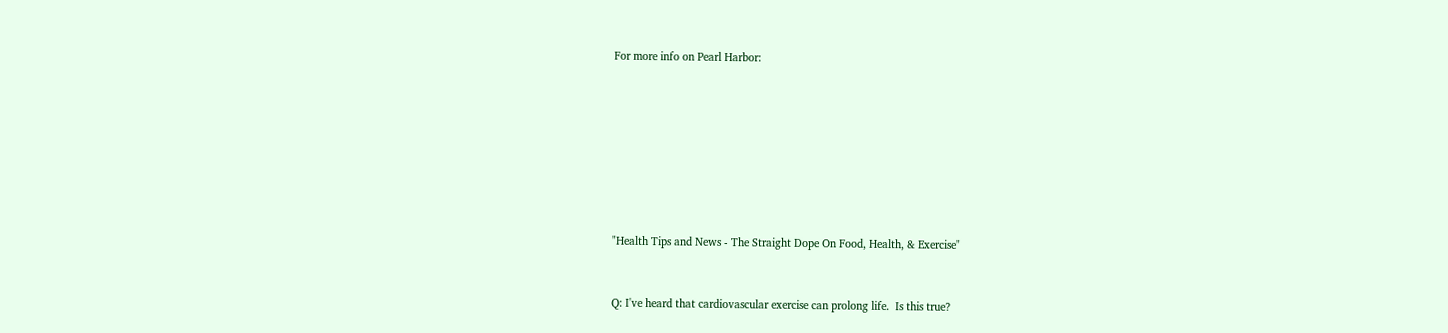For more info on Pearl Harbor:








"Health Tips and News - The Straight Dope On Food, Health, & Exercise"


Q: I've heard that cardiovascular exercise can prolong life.  Is this true?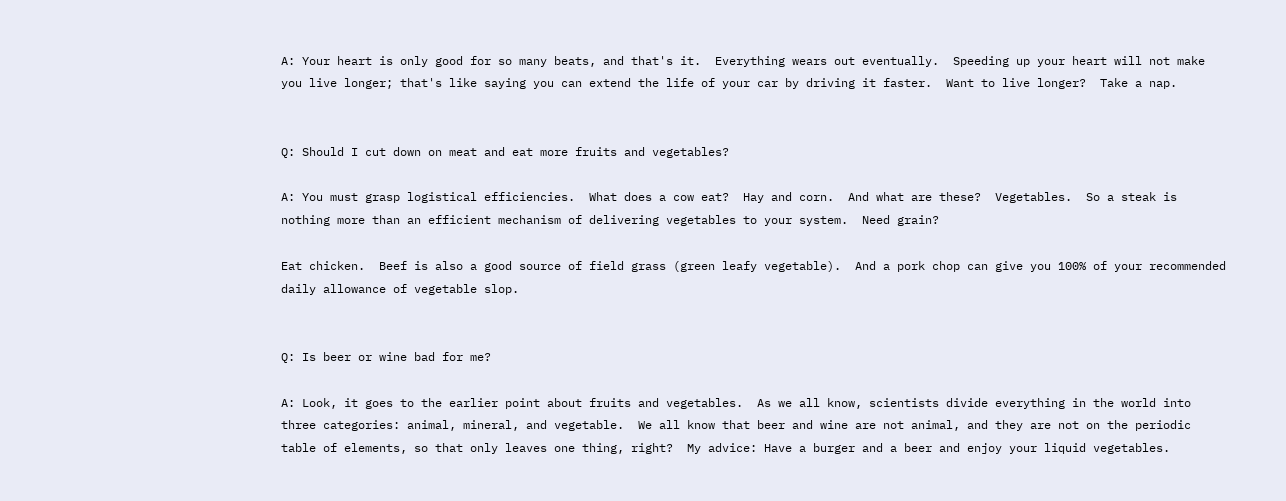A: Your heart is only good for so many beats, and that's it.  Everything wears out eventually.  Speeding up your heart will not make you live longer; that's like saying you can extend the life of your car by driving it faster.  Want to live longer?  Take a nap.


Q: Should I cut down on meat and eat more fruits and vegetables?

A: You must grasp logistical efficiencies.  What does a cow eat?  Hay and corn.  And what are these?  Vegetables.  So a steak is nothing more than an efficient mechanism of delivering vegetables to your system.  Need grain?

Eat chicken.  Beef is also a good source of field grass (green leafy vegetable).  And a pork chop can give you 100% of your recommended daily allowance of vegetable slop.


Q: Is beer or wine bad for me?

A: Look, it goes to the earlier point about fruits and vegetables.  As we all know, scientists divide everything in the world into three categories: animal, mineral, and vegetable.  We all know that beer and wine are not animal, and they are not on the periodic table of elements, so that only leaves one thing, right?  My advice: Have a burger and a beer and enjoy your liquid vegetables.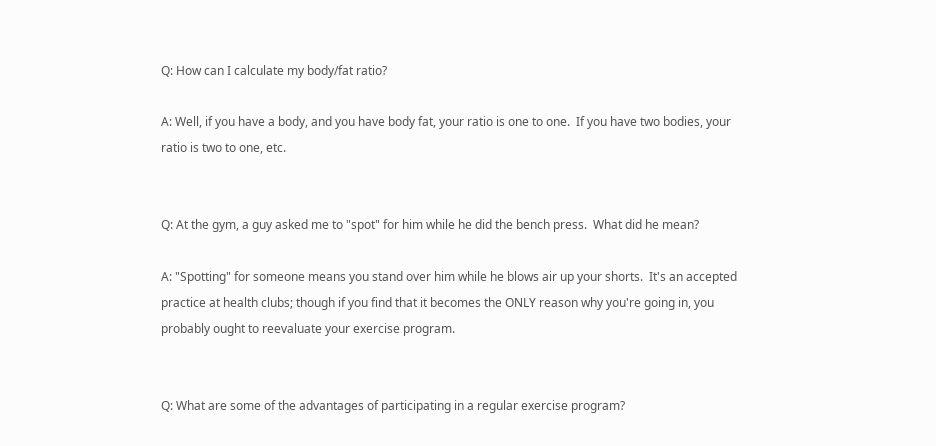Q: How can I calculate my body/fat ratio?

A: Well, if you have a body, and you have body fat, your ratio is one to one.  If you have two bodies, your ratio is two to one, etc.


Q: At the gym, a guy asked me to "spot" for him while he did the bench press.  What did he mean?

A: "Spotting" for someone means you stand over him while he blows air up your shorts.  It's an accepted practice at health clubs; though if you find that it becomes the ONLY reason why you're going in, you probably ought to reevaluate your exercise program.


Q: What are some of the advantages of participating in a regular exercise program?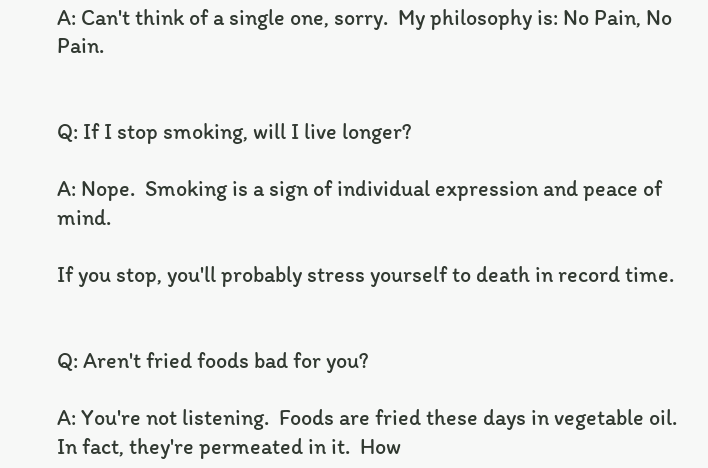A: Can't think of a single one, sorry.  My philosophy is: No Pain, No Pain.


Q: If I stop smoking, will I live longer?

A: Nope.  Smoking is a sign of individual expression and peace of mind.

If you stop, you'll probably stress yourself to death in record time.


Q: Aren't fried foods bad for you?

A: You're not listening.  Foods are fried these days in vegetable oil.  In fact, they're permeated in it.  How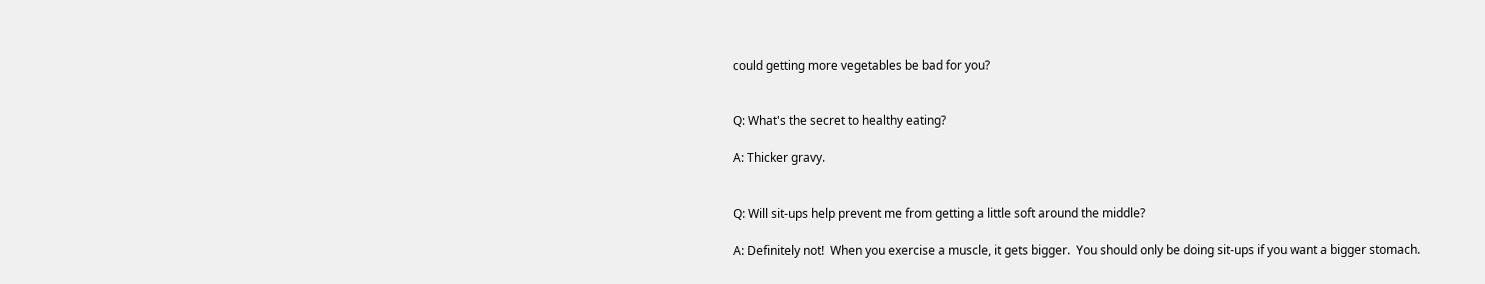could getting more vegetables be bad for you?


Q: What's the secret to healthy eating?

A: Thicker gravy.


Q: Will sit-ups help prevent me from getting a little soft around the middle?

A: Definitely not!  When you exercise a muscle, it gets bigger.  You should only be doing sit-ups if you want a bigger stomach.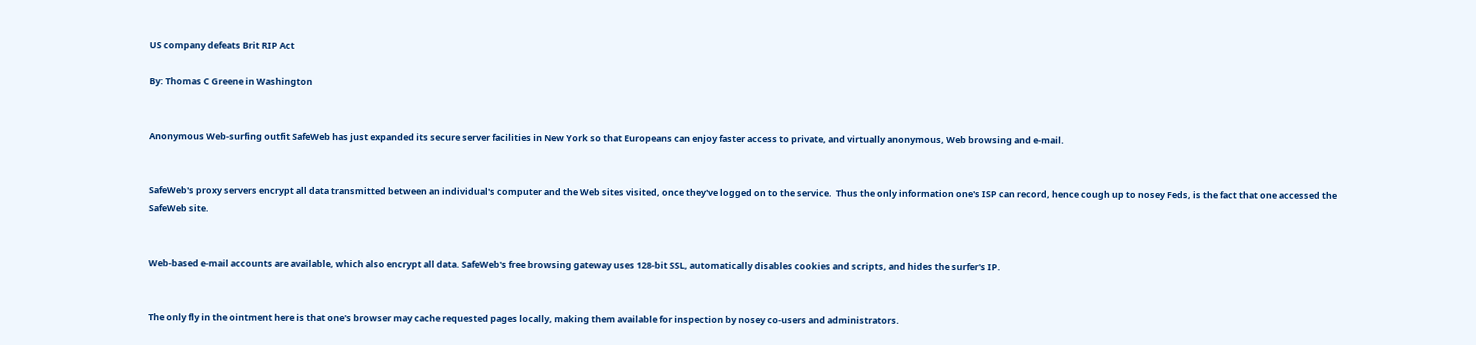US company defeats Brit RIP Act

By: Thomas C Greene in Washington


Anonymous Web-surfing outfit SafeWeb has just expanded its secure server facilities in New York so that Europeans can enjoy faster access to private, and virtually anonymous, Web browsing and e-mail.


SafeWeb's proxy servers encrypt all data transmitted between an individual's computer and the Web sites visited, once they've logged on to the service.  Thus the only information one's ISP can record, hence cough up to nosey Feds, is the fact that one accessed the SafeWeb site.


Web-based e-mail accounts are available, which also encrypt all data. SafeWeb's free browsing gateway uses 128-bit SSL, automatically disables cookies and scripts, and hides the surfer's IP.


The only fly in the ointment here is that one's browser may cache requested pages locally, making them available for inspection by nosey co-users and administrators.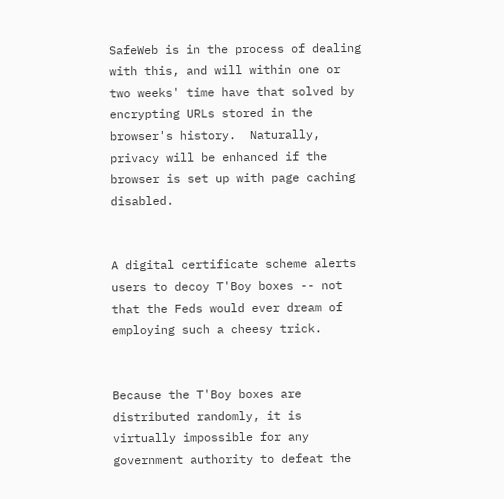SafeWeb is in the process of dealing with this, and will within one or two weeks' time have that solved by encrypting URLs stored in the browser's history.  Naturally, privacy will be enhanced if the browser is set up with page caching disabled.


A digital certificate scheme alerts users to decoy T'Boy boxes -- not that the Feds would ever dream of employing such a cheesy trick.


Because the T'Boy boxes are distributed randomly, it is virtually impossible for any government authority to defeat the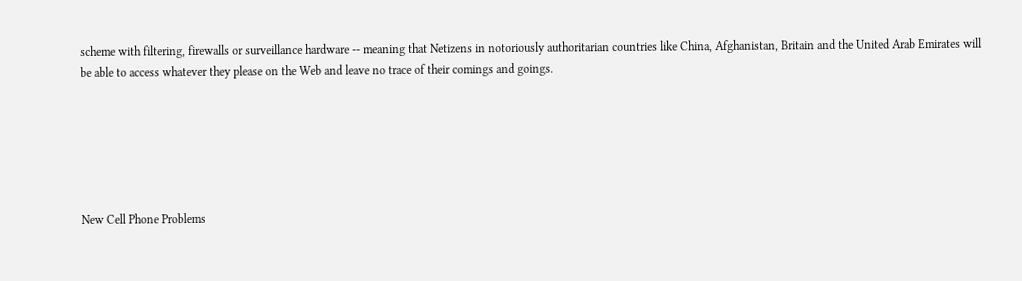scheme with filtering, firewalls or surveillance hardware -- meaning that Netizens in notoriously authoritarian countries like China, Afghanistan, Britain and the United Arab Emirates will be able to access whatever they please on the Web and leave no trace of their comings and goings.






New Cell Phone Problems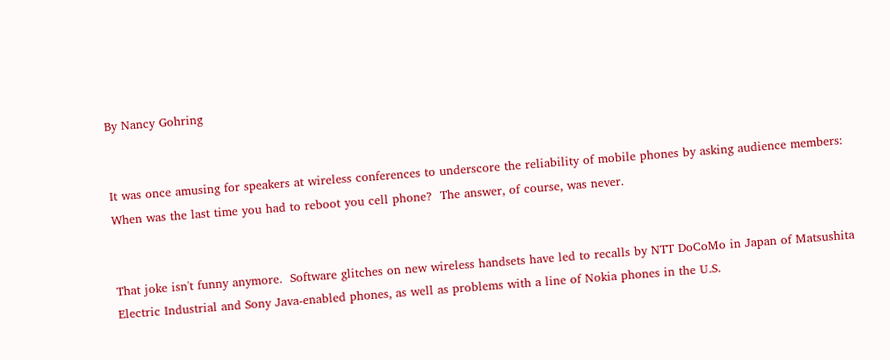By Nancy Gohring


It was once amusing for speakers at wireless conferences to underscore the reliability of mobile phones by asking audience members: When was the last time you had to reboot you cell phone?  The answer, of course, was never.


That joke isn't funny anymore.  Software glitches on new wireless handsets have led to recalls by NTT DoCoMo in Japan of Matsushita Electric Industrial and Sony Java-enabled phones, as well as problems with a line of Nokia phones in the U.S.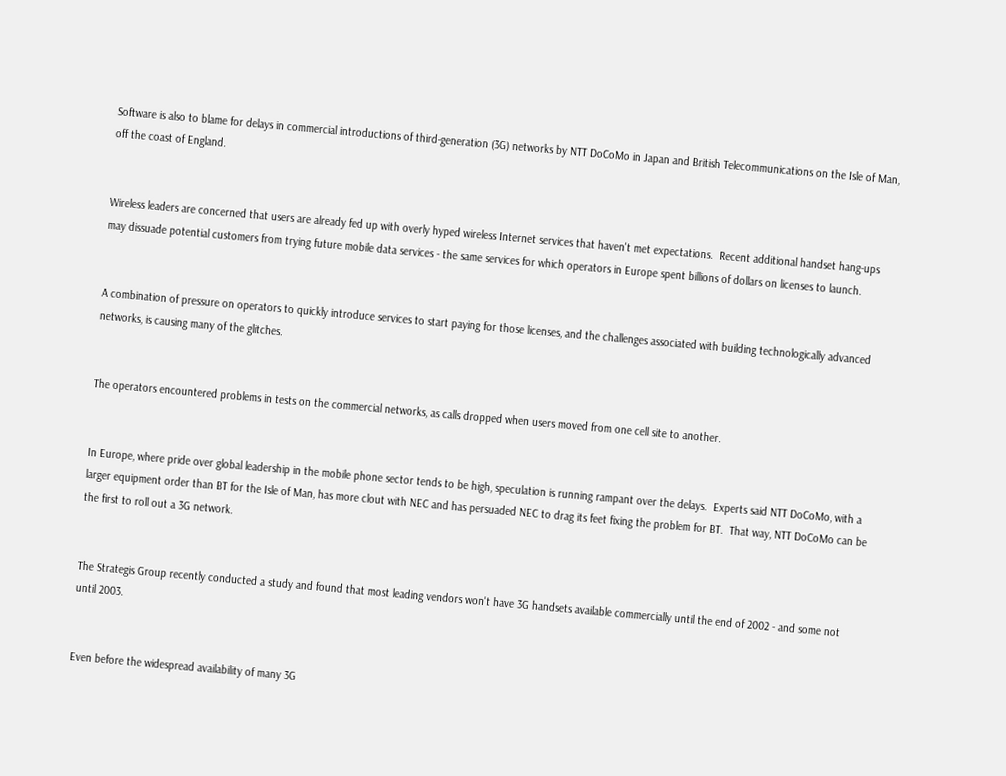Software is also to blame for delays in commercial introductions of third-generation (3G) networks by NTT DoCoMo in Japan and British Telecommunications on the Isle of Man, off the coast of England.


Wireless leaders are concerned that users are already fed up with overly hyped wireless Internet services that haven't met expectations.  Recent additional handset hang-ups may dissuade potential customers from trying future mobile data services - the same services for which operators in Europe spent billions of dollars on licenses to launch.


A combination of pressure on operators to quickly introduce services to start paying for those licenses, and the challenges associated with building technologically advanced networks, is causing many of the glitches.


The operators encountered problems in tests on the commercial networks, as calls dropped when users moved from one cell site to another.


In Europe, where pride over global leadership in the mobile phone sector tends to be high, speculation is running rampant over the delays.  Experts said NTT DoCoMo, with a larger equipment order than BT for the Isle of Man, has more clout with NEC and has persuaded NEC to drag its feet fixing the problem for BT.  That way, NTT DoCoMo can be the first to roll out a 3G network.


The Strategis Group recently conducted a study and found that most leading vendors won't have 3G handsets available commercially until the end of 2002 - and some not until 2003.


Even before the widespread availability of many 3G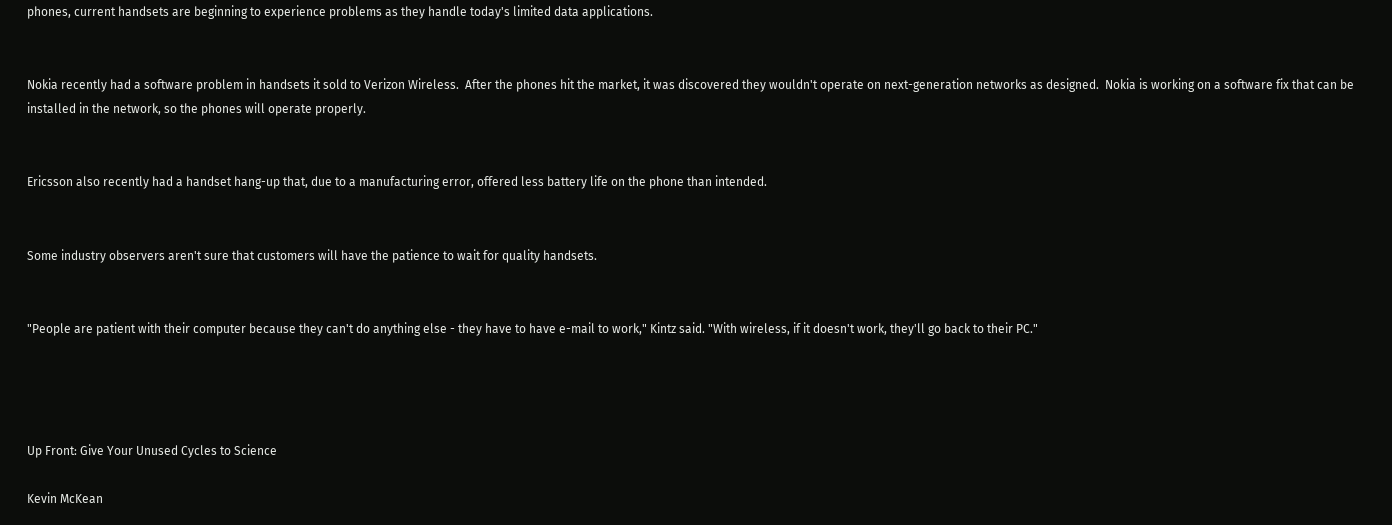phones, current handsets are beginning to experience problems as they handle today's limited data applications.


Nokia recently had a software problem in handsets it sold to Verizon Wireless.  After the phones hit the market, it was discovered they wouldn't operate on next-generation networks as designed.  Nokia is working on a software fix that can be installed in the network, so the phones will operate properly.


Ericsson also recently had a handset hang-up that, due to a manufacturing error, offered less battery life on the phone than intended.


Some industry observers aren't sure that customers will have the patience to wait for quality handsets.


"People are patient with their computer because they can't do anything else - they have to have e-mail to work," Kintz said. "With wireless, if it doesn't work, they'll go back to their PC."




Up Front: Give Your Unused Cycles to Science

Kevin McKean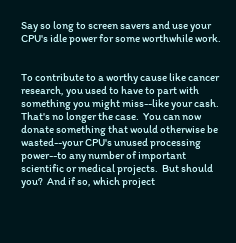Say so long to screen savers and use your CPU's idle power for some worthwhile work.


To contribute to a worthy cause like cancer research, you used to have to part with something you might miss--like your cash.  That's no longer the case.  You can now donate something that would otherwise be wasted--your CPU's unused processing power--to any number of important scientific or medical projects.  But should you?  And if so, which project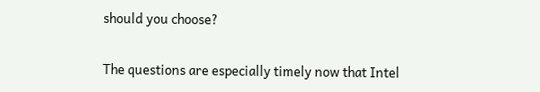should you choose?


The questions are especially timely now that Intel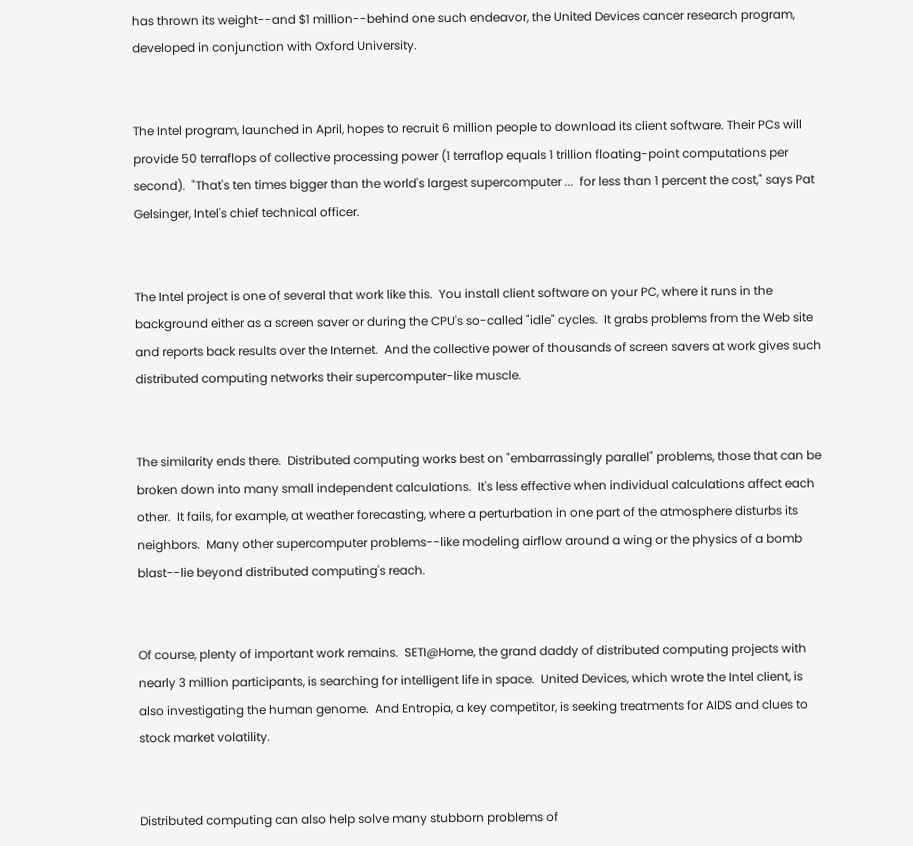has thrown its weight--and $1 million--behind one such endeavor, the United Devices cancer research program, developed in conjunction with Oxford University.


The Intel program, launched in April, hopes to recruit 6 million people to download its client software. Their PCs will provide 50 terraflops of collective processing power (1 terraflop equals 1 trillion floating-point computations per second).  "That's ten times bigger than the world's largest supercomputer ...  for less than 1 percent the cost," says Pat Gelsinger, Intel's chief technical officer.


The Intel project is one of several that work like this.  You install client software on your PC, where it runs in the background either as a screen saver or during the CPU's so-called "idle" cycles.  It grabs problems from the Web site and reports back results over the Internet.  And the collective power of thousands of screen savers at work gives such distributed computing networks their supercomputer-like muscle.


The similarity ends there.  Distributed computing works best on "embarrassingly parallel" problems, those that can be broken down into many small independent calculations.  It's less effective when individual calculations affect each other.  It fails, for example, at weather forecasting, where a perturbation in one part of the atmosphere disturbs its neighbors.  Many other supercomputer problems--like modeling airflow around a wing or the physics of a bomb blast--lie beyond distributed computing's reach.


Of course, plenty of important work remains.  SETI@Home, the grand daddy of distributed computing projects with nearly 3 million participants, is searching for intelligent life in space.  United Devices, which wrote the Intel client, is also investigating the human genome.  And Entropia, a key competitor, is seeking treatments for AIDS and clues to stock market volatility.


Distributed computing can also help solve many stubborn problems of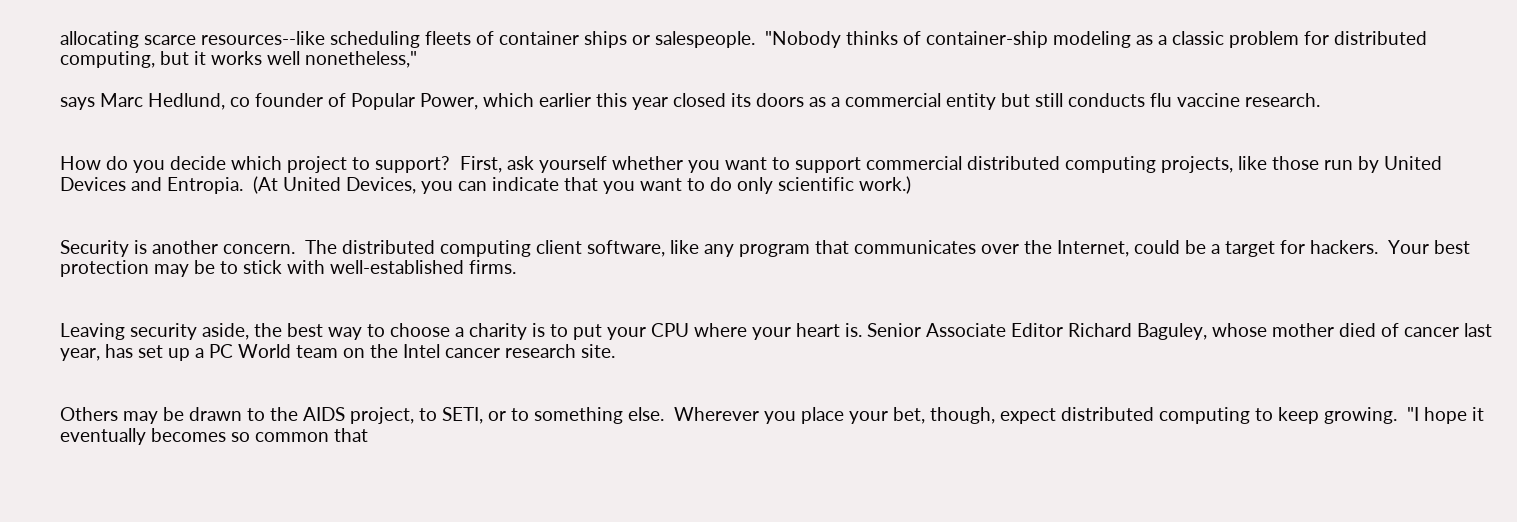allocating scarce resources--like scheduling fleets of container ships or salespeople.  "Nobody thinks of container-ship modeling as a classic problem for distributed computing, but it works well nonetheless,"

says Marc Hedlund, co founder of Popular Power, which earlier this year closed its doors as a commercial entity but still conducts flu vaccine research.


How do you decide which project to support?  First, ask yourself whether you want to support commercial distributed computing projects, like those run by United Devices and Entropia.  (At United Devices, you can indicate that you want to do only scientific work.)


Security is another concern.  The distributed computing client software, like any program that communicates over the Internet, could be a target for hackers.  Your best protection may be to stick with well-established firms.


Leaving security aside, the best way to choose a charity is to put your CPU where your heart is. Senior Associate Editor Richard Baguley, whose mother died of cancer last year, has set up a PC World team on the Intel cancer research site.


Others may be drawn to the AIDS project, to SETI, or to something else.  Wherever you place your bet, though, expect distributed computing to keep growing.  "I hope it eventually becomes so common that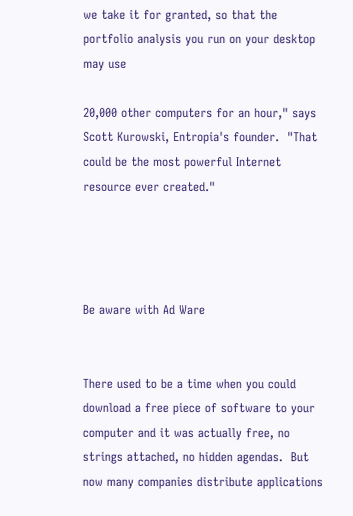we take it for granted, so that the portfolio analysis you run on your desktop may use

20,000 other computers for an hour," says Scott Kurowski, Entropia's founder.  "That could be the most powerful Internet resource ever created."




Be aware with Ad Ware


There used to be a time when you could download a free piece of software to your computer and it was actually free, no strings attached, no hidden agendas.  But now many companies distribute applications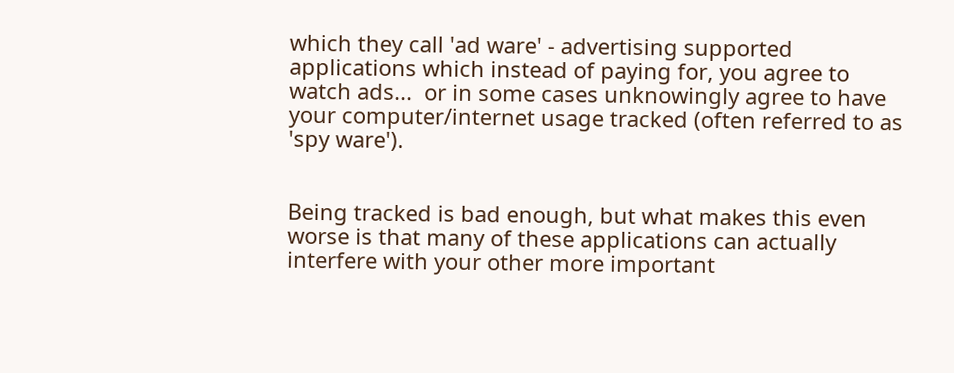which they call 'ad ware' - advertising supported applications which instead of paying for, you agree to watch ads...  or in some cases unknowingly agree to have your computer/internet usage tracked (often referred to as 'spy ware').


Being tracked is bad enough, but what makes this even worse is that many of these applications can actually interfere with your other more important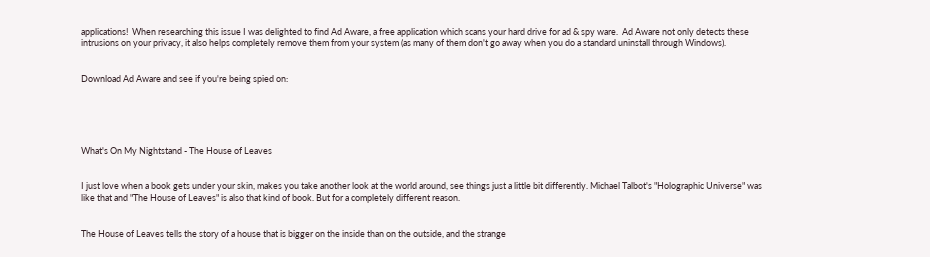applications!  When researching this issue I was delighted to find Ad Aware, a free application which scans your hard drive for ad & spy ware.  Ad Aware not only detects these intrusions on your privacy, it also helps completely remove them from your system (as many of them don't go away when you do a standard uninstall through Windows).


Download Ad Aware and see if you're being spied on:





What's On My Nightstand - The House of Leaves


I just love when a book gets under your skin, makes you take another look at the world around, see things just a little bit differently. Michael Talbot's "Holographic Universe" was like that and "The House of Leaves" is also that kind of book. But for a completely different reason.


The House of Leaves tells the story of a house that is bigger on the inside than on the outside, and the strange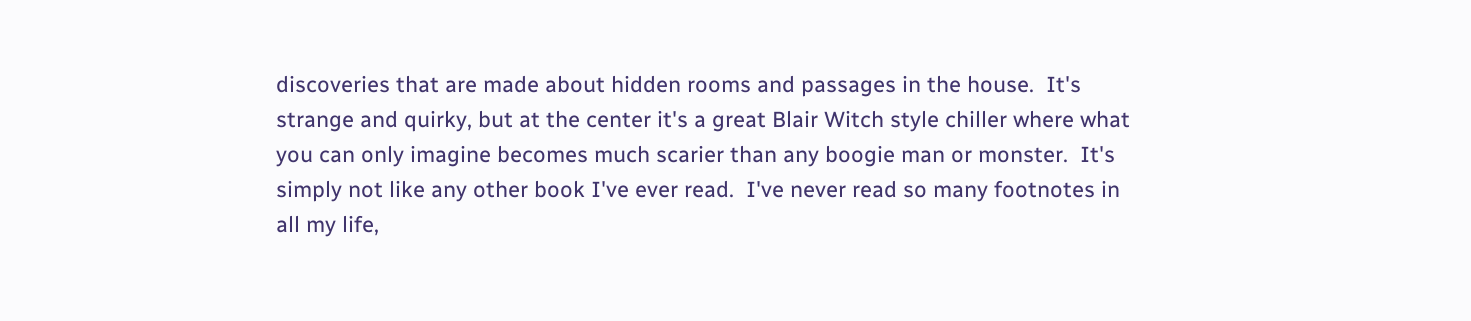discoveries that are made about hidden rooms and passages in the house.  It's strange and quirky, but at the center it's a great Blair Witch style chiller where what you can only imagine becomes much scarier than any boogie man or monster.  It's simply not like any other book I've ever read.  I've never read so many footnotes in all my life,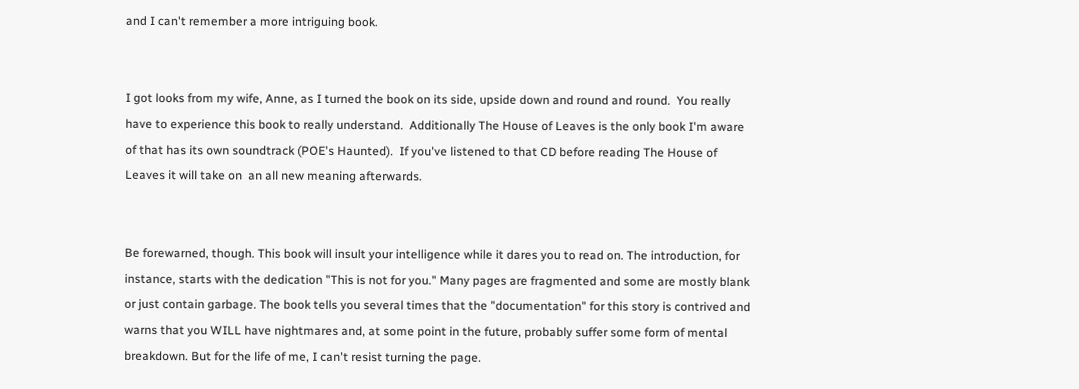and I can't remember a more intriguing book.


I got looks from my wife, Anne, as I turned the book on its side, upside down and round and round.  You really have to experience this book to really understand.  Additionally The House of Leaves is the only book I'm aware of that has its own soundtrack (POE's Haunted).  If you've listened to that CD before reading The House of Leaves it will take on  an all new meaning afterwards.


Be forewarned, though. This book will insult your intelligence while it dares you to read on. The introduction, for instance, starts with the dedication "This is not for you." Many pages are fragmented and some are mostly blank or just contain garbage. The book tells you several times that the "documentation" for this story is contrived and warns that you WILL have nightmares and, at some point in the future, probably suffer some form of mental breakdown. But for the life of me, I can't resist turning the page.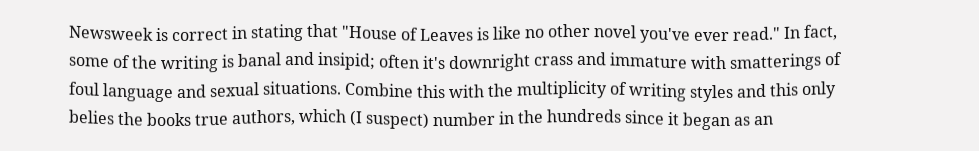Newsweek is correct in stating that "House of Leaves is like no other novel you've ever read." In fact, some of the writing is banal and insipid; often it's downright crass and immature with smatterings of foul language and sexual situations. Combine this with the multiplicity of writing styles and this only belies the books true authors, which (I suspect) number in the hundreds since it began as an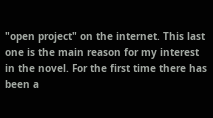"open project" on the internet. This last one is the main reason for my interest in the novel. For the first time there has been a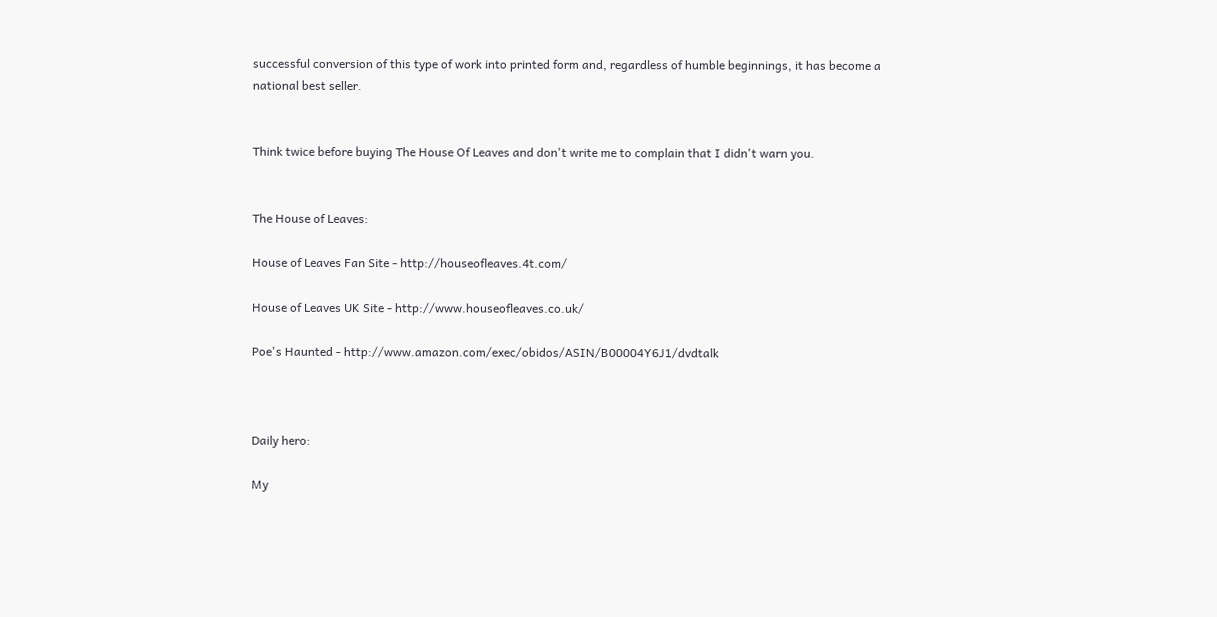successful conversion of this type of work into printed form and, regardless of humble beginnings, it has become a national best seller.


Think twice before buying The House Of Leaves and don't write me to complain that I didn't warn you.


The House of Leaves:

House of Leaves Fan Site - http://houseofleaves.4t.com/

House of Leaves UK Site - http://www.houseofleaves.co.uk/

Poe's Haunted - http://www.amazon.com/exec/obidos/ASIN/B00004Y6J1/dvdtalk



Daily hero:

My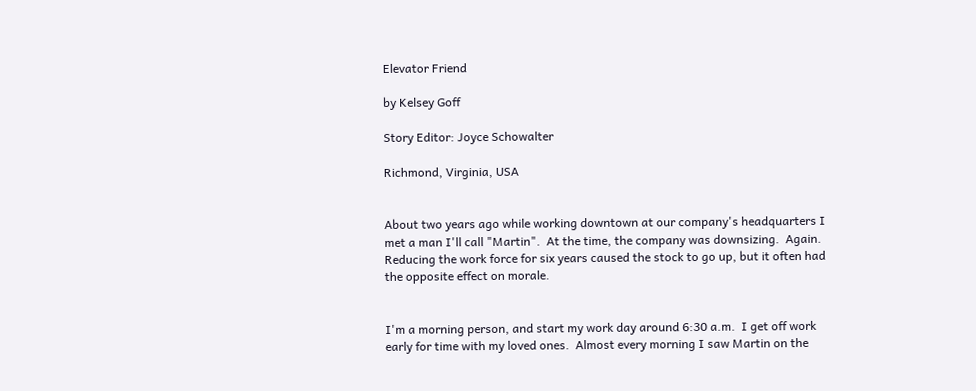Elevator Friend

by Kelsey Goff

Story Editor: Joyce Schowalter

Richmond, Virginia, USA


About two years ago while working downtown at our company's headquarters I met a man I'll call "Martin".  At the time, the company was downsizing.  Again.  Reducing the work force for six years caused the stock to go up, but it often had the opposite effect on morale.


I'm a morning person, and start my work day around 6:30 a.m.  I get off work early for time with my loved ones.  Almost every morning I saw Martin on the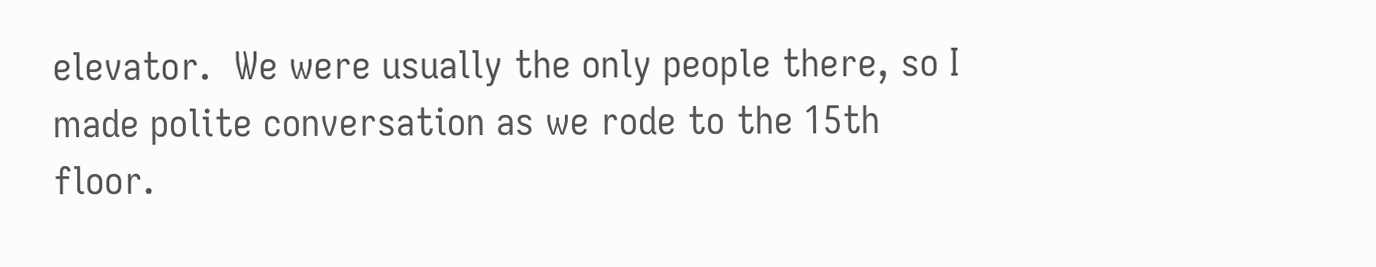elevator.  We were usually the only people there, so I made polite conversation as we rode to the 15th floor.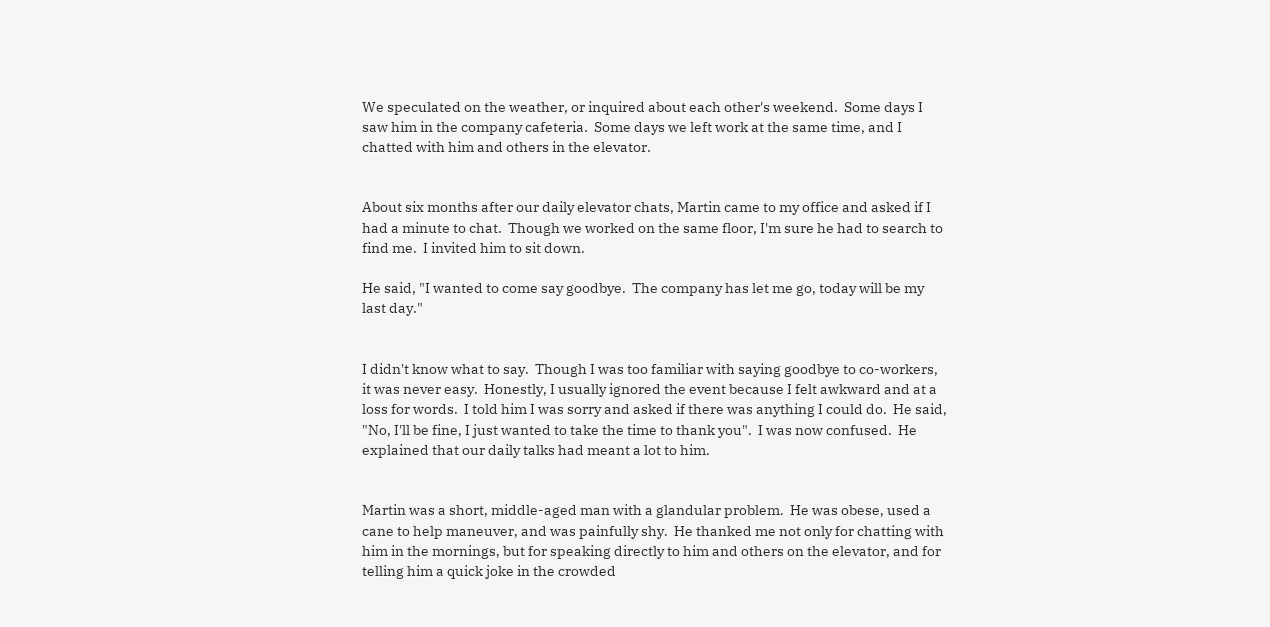We speculated on the weather, or inquired about each other's weekend.  Some days I saw him in the company cafeteria.  Some days we left work at the same time, and I chatted with him and others in the elevator.


About six months after our daily elevator chats, Martin came to my office and asked if I had a minute to chat.  Though we worked on the same floor, I'm sure he had to search to find me.  I invited him to sit down.

He said, "I wanted to come say goodbye.  The company has let me go, today will be my last day."


I didn't know what to say.  Though I was too familiar with saying goodbye to co-workers, it was never easy.  Honestly, I usually ignored the event because I felt awkward and at a loss for words.  I told him I was sorry and asked if there was anything I could do.  He said, "No, I'll be fine, I just wanted to take the time to thank you".  I was now confused.  He explained that our daily talks had meant a lot to him.


Martin was a short, middle-aged man with a glandular problem.  He was obese, used a cane to help maneuver, and was painfully shy.  He thanked me not only for chatting with him in the mornings, but for speaking directly to him and others on the elevator, and for telling him a quick joke in the crowded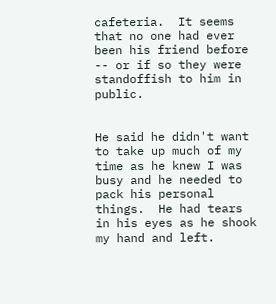cafeteria.  It seems that no one had ever been his friend before -- or if so they were standoffish to him in public.


He said he didn't want to take up much of my time as he knew I was busy and he needed to pack his personal things.  He had tears in his eyes as he shook my hand and left.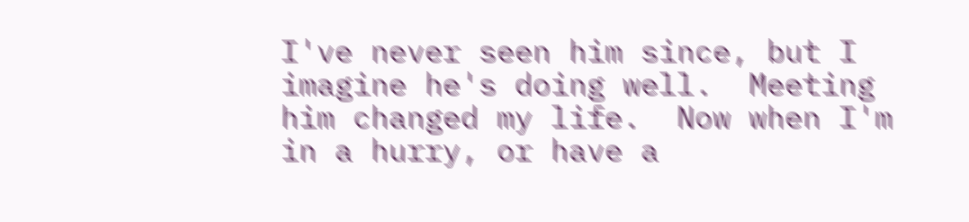I've never seen him since, but I imagine he's doing well.  Meeting him changed my life.  Now when I'm in a hurry, or have a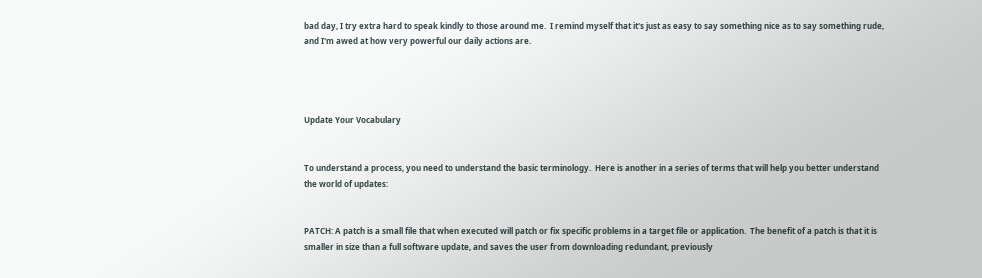bad day, I try extra hard to speak kindly to those around me.  I remind myself that it's just as easy to say something nice as to say something rude, and I'm awed at how very powerful our daily actions are.




Update Your Vocabulary


To understand a process, you need to understand the basic terminology.  Here is another in a series of terms that will help you better understand the world of updates:


PATCH: A patch is a small file that when executed will patch or fix specific problems in a target file or application.  The benefit of a patch is that it is smaller in size than a full software update, and saves the user from downloading redundant, previously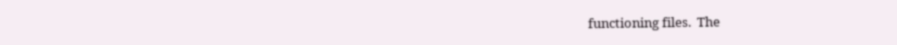functioning files.  The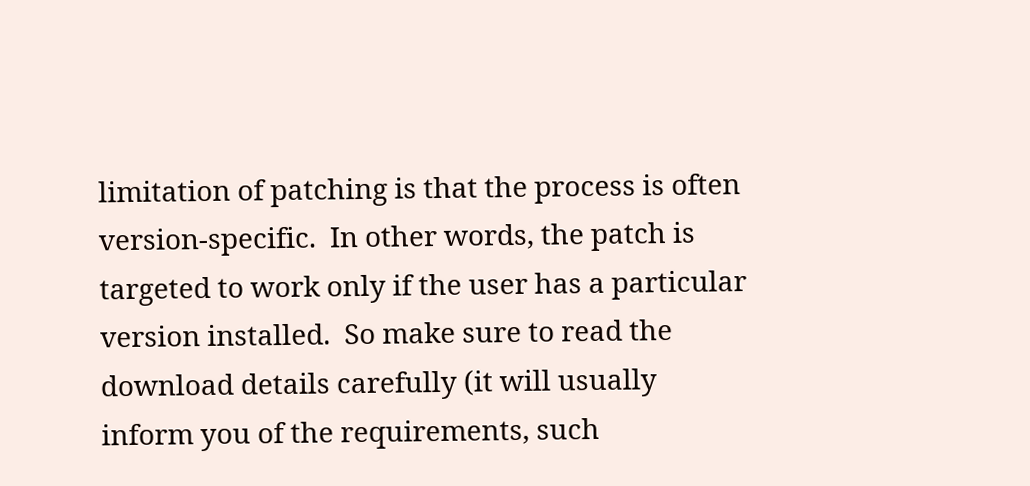limitation of patching is that the process is often version-specific.  In other words, the patch is targeted to work only if the user has a particular version installed.  So make sure to read the download details carefully (it will usually inform you of the requirements, such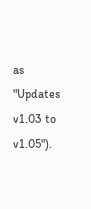as "Updates v1.03 to v1.05").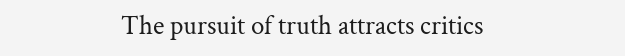The pursuit of truth attracts critics